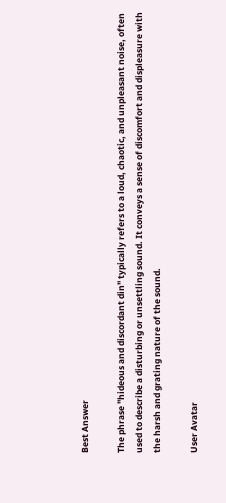Best Answer

The phrase "hideous and discordant din" typically refers to a loud, chaotic, and unpleasant noise, often used to describe a disturbing or unsettling sound. It conveys a sense of discomfort and displeasure with the harsh and grating nature of the sound.

User Avatar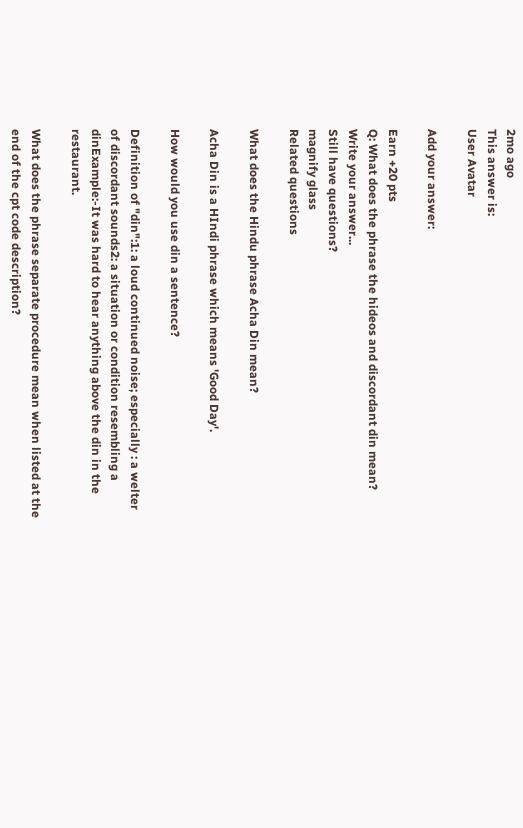2mo ago
This answer is:
User Avatar

Add your answer:

Earn +20 pts
Q: What does the phrase the hideos and discordant din mean?
Write your answer...
Still have questions?
magnify glass
Related questions

What does the Hindu phrase Acha Din mean?

Acha Din is a HIndi phrase which means 'Good Day'.

How would you use din a sentence?

Definition of "din":1: a loud continued noise; especially : a welter of discordant sounds2: a situation or condition resembling a dinExample:-It was hard to hear anything above the din in the restaurant.

What does the phrase separate procedure mean when listed at the end of the cpt code description?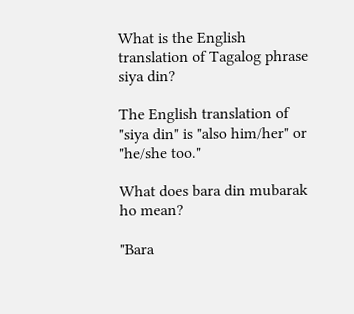What is the English translation of Tagalog phrase siya din?

The English translation of "siya din" is "also him/her" or "he/she too."

What does bara din mubarak ho mean?

"Bara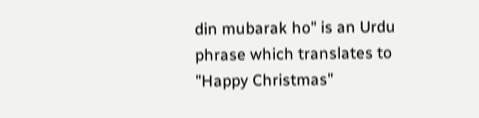din mubarak ho" is an Urdu phrase which translates to "Happy Christmas"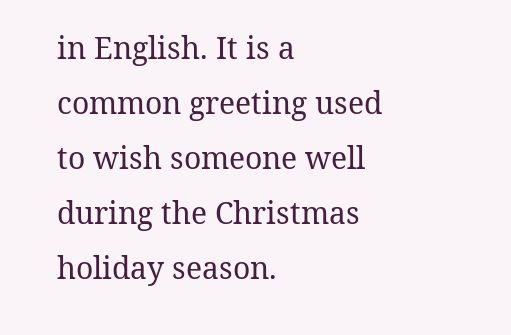in English. It is a common greeting used to wish someone well during the Christmas holiday season.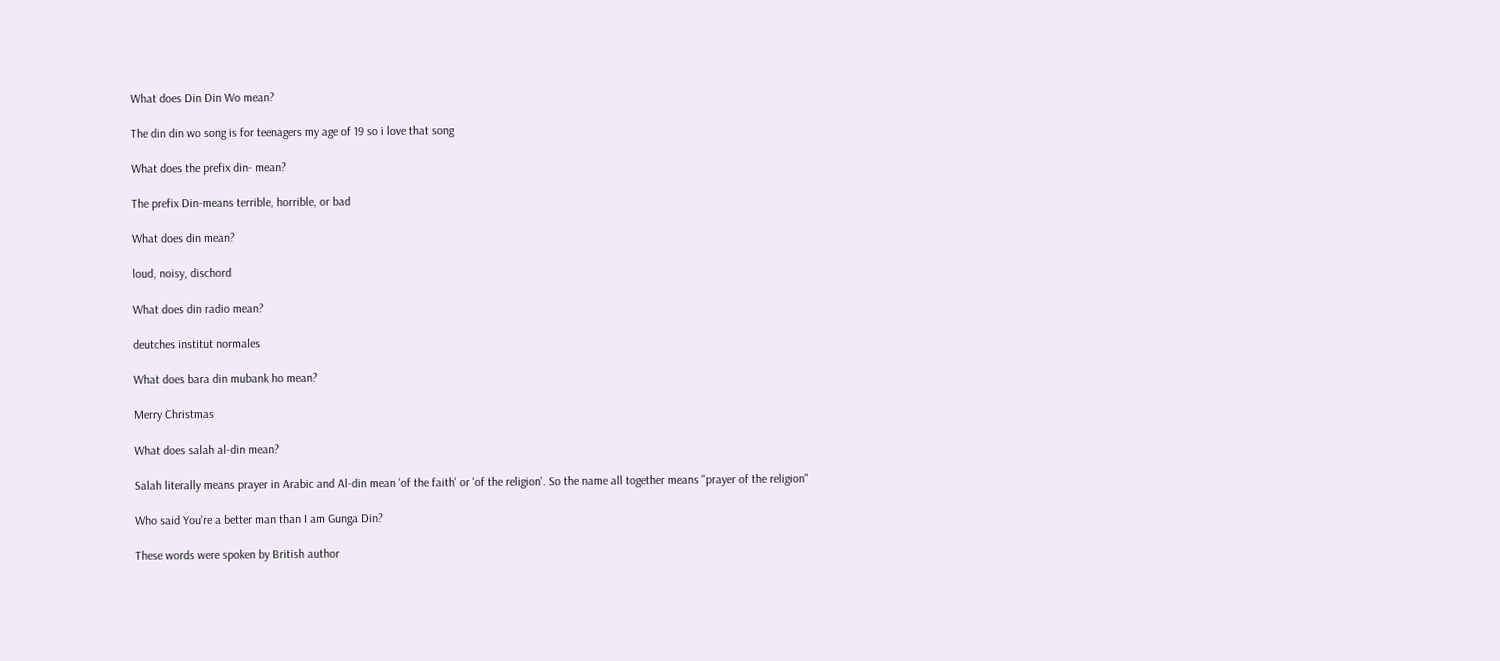What does Din Din Wo mean?

The din din wo song is for teenagers my age of 19 so i love that song

What does the prefix din- mean?

The prefix Din-means terrible, horrible, or bad

What does din mean?

loud, noisy, dischord

What does din radio mean?

deutches institut normales

What does bara din mubank ho mean?

Merry Christmas

What does salah al-din mean?

Salah literally means prayer in Arabic and Al-din mean 'of the faith' or 'of the religion'. So the name all together means "prayer of the religion"

Who said You're a better man than I am Gunga Din?

These words were spoken by British author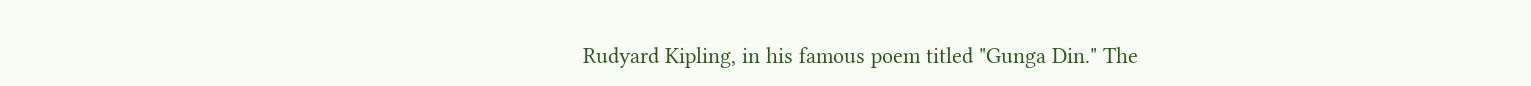Rudyard Kipling, in his famous poem titled "Gunga Din." The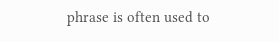phrase is often used to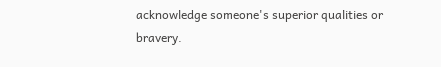acknowledge someone's superior qualities or bravery.